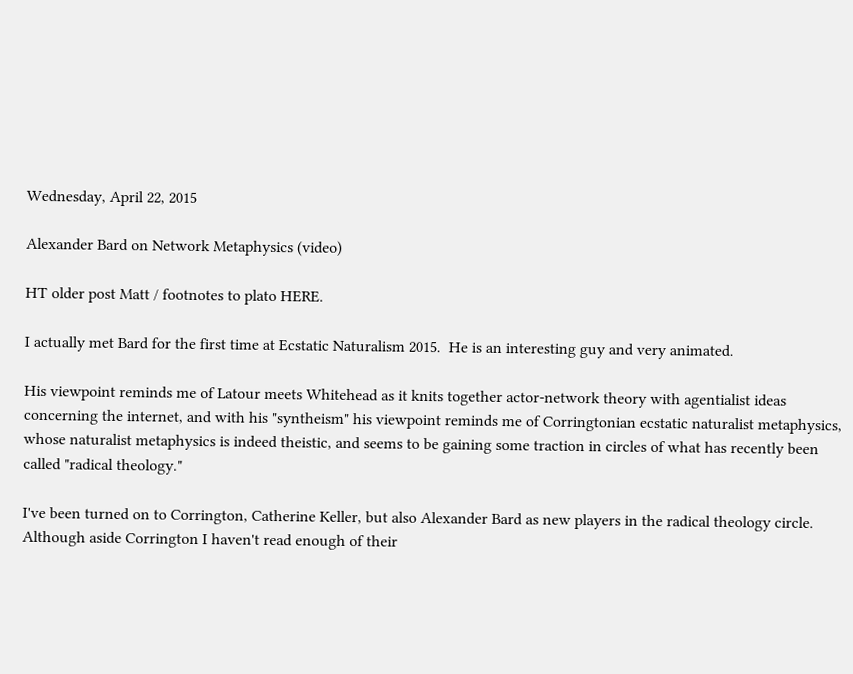Wednesday, April 22, 2015

Alexander Bard on Network Metaphysics (video)

HT older post Matt / footnotes to plato HERE.

I actually met Bard for the first time at Ecstatic Naturalism 2015.  He is an interesting guy and very animated.

His viewpoint reminds me of Latour meets Whitehead as it knits together actor-network theory with agentialist ideas concerning the internet, and with his "syntheism" his viewpoint reminds me of Corringtonian ecstatic naturalist metaphysics, whose naturalist metaphysics is indeed theistic, and seems to be gaining some traction in circles of what has recently been called "radical theology."

I've been turned on to Corrington, Catherine Keller, but also Alexander Bard as new players in the radical theology circle. Although aside Corrington I haven't read enough of their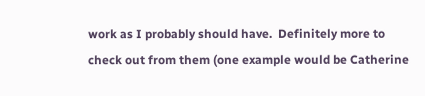work as I probably should have.  Definitely more to check out from them (one example would be Catherine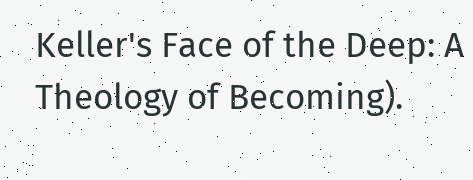Keller's Face of the Deep: A Theology of Becoming).